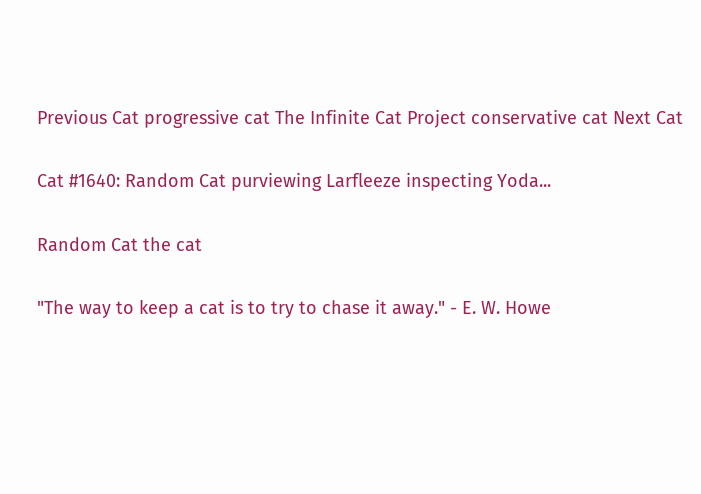Previous Cat progressive cat The Infinite Cat Project conservative cat Next Cat

Cat #1640: Random Cat purviewing Larfleeze inspecting Yoda...

Random Cat the cat

"The way to keep a cat is to try to chase it away." - E. W. Howe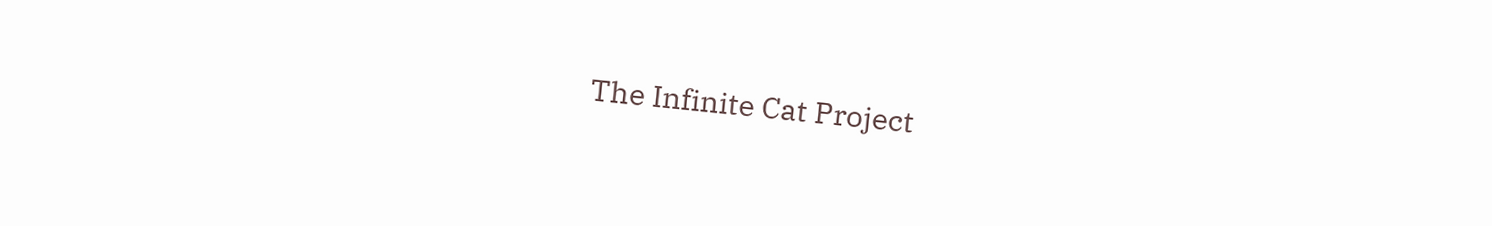The Infinite Cat Project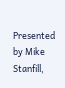Presented by Mike Stanfill,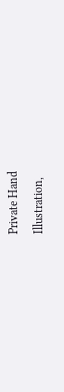Private Hand
Illustration,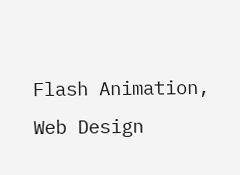Flash Animation, Web Design